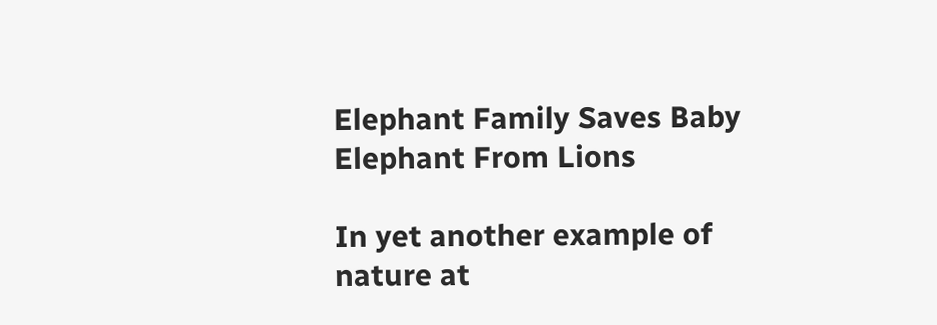Elephant Family Saves Baby Elephant From Lions

In yet another example of nature at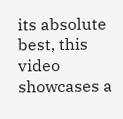its absolute best, this video showcases a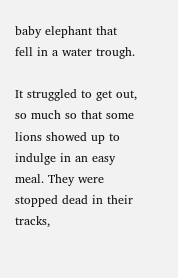baby elephant that fell in a water trough.

It struggled to get out, so much so that some lions showed up to indulge in an easy meal. They were stopped dead in their tracks,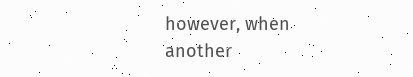however, when another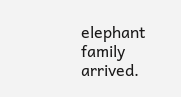elephant family arrived.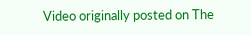Video originally posted on The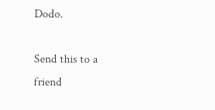Dodo.

Send this to a friend